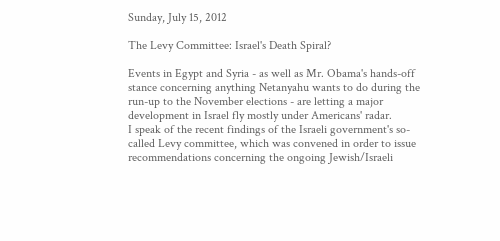Sunday, July 15, 2012

The Levy Committee: Israel's Death Spiral?

Events in Egypt and Syria - as well as Mr. Obama's hands-off stance concerning anything Netanyahu wants to do during the run-up to the November elections - are letting a major development in Israel fly mostly under Americans' radar.
I speak of the recent findings of the Israeli government's so-called Levy committee, which was convened in order to issue recommendations concerning the ongoing Jewish/Israeli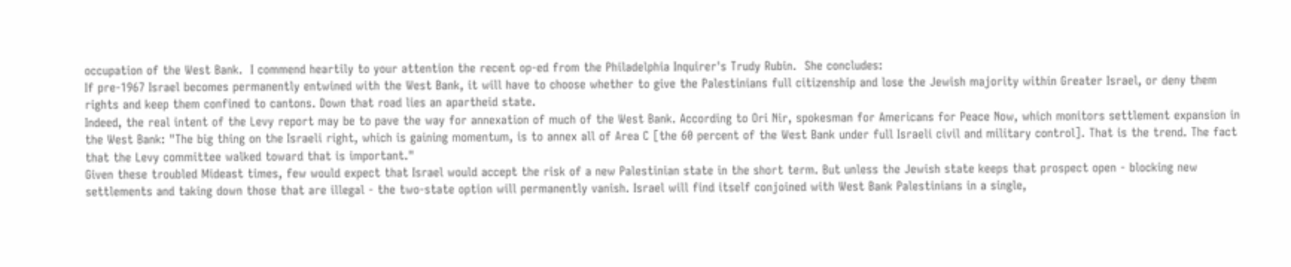occupation of the West Bank.  I commend heartily to your attention the recent op-ed from the Philadelphia Inquirer's Trudy Rubin.  She concludes:
If pre-1967 Israel becomes permanently entwined with the West Bank, it will have to choose whether to give the Palestinians full citizenship and lose the Jewish majority within Greater Israel, or deny them rights and keep them confined to cantons. Down that road lies an apartheid state.
Indeed, the real intent of the Levy report may be to pave the way for annexation of much of the West Bank. According to Ori Nir, spokesman for Americans for Peace Now, which monitors settlement expansion in the West Bank: "The big thing on the Israeli right, which is gaining momentum, is to annex all of Area C [the 60 percent of the West Bank under full Israeli civil and military control]. That is the trend. The fact that the Levy committee walked toward that is important."
Given these troubled Mideast times, few would expect that Israel would accept the risk of a new Palestinian state in the short term. But unless the Jewish state keeps that prospect open - blocking new settlements and taking down those that are illegal - the two-state option will permanently vanish. Israel will find itself conjoined with West Bank Palestinians in a single,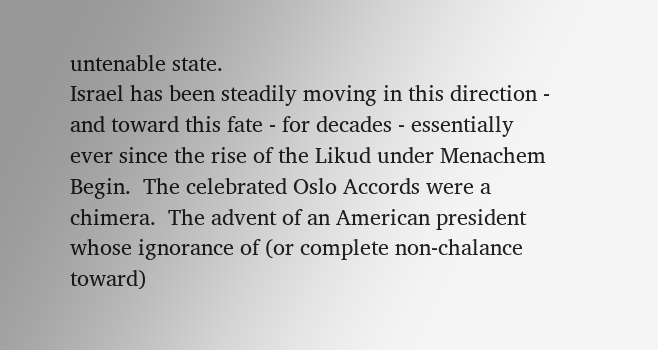untenable state.
Israel has been steadily moving in this direction - and toward this fate - for decades - essentially ever since the rise of the Likud under Menachem Begin.  The celebrated Oslo Accords were a chimera.  The advent of an American president whose ignorance of (or complete non-chalance toward)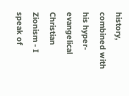history, combined with his hyper-evangelical Christian Zionism - I speak of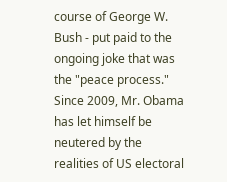course of George W. Bush - put paid to the ongoing joke that was the "peace process."
Since 2009, Mr. Obama has let himself be neutered by the realities of US electoral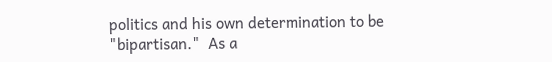politics and his own determination to be "bipartisan."  As a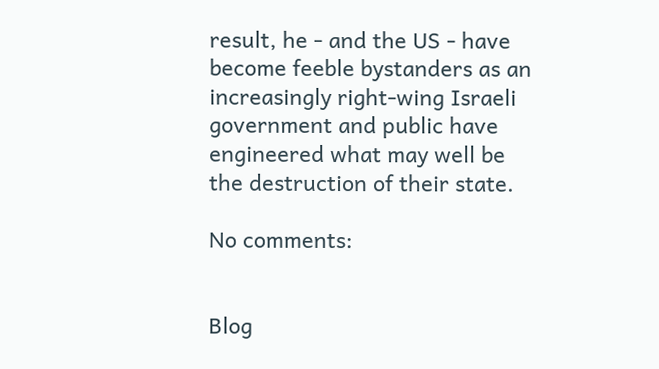result, he - and the US - have become feeble bystanders as an increasingly right-wing Israeli government and public have engineered what may well be the destruction of their state.

No comments:


Blog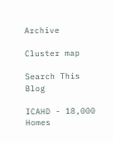Archive

Cluster map

Search This Blog

ICAHD - 18,000 Homes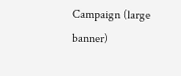Campaign (large banner)